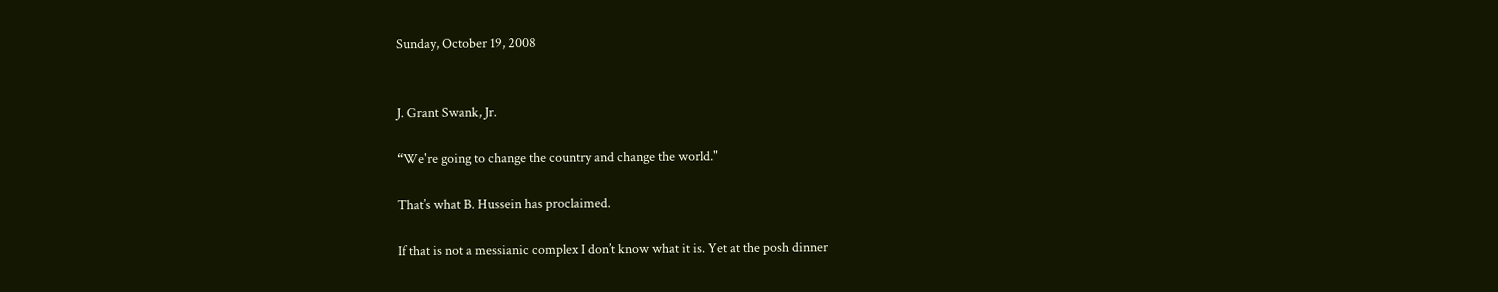Sunday, October 19, 2008


J. Grant Swank, Jr.

“We're going to change the country and change the world."

That’s what B. Hussein has proclaimed.

If that is not a messianic complex I don’t know what it is. Yet at the posh dinner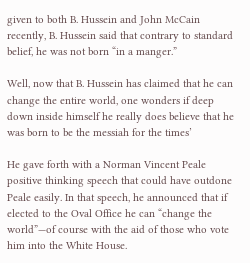given to both B. Hussein and John McCain recently, B. Hussein said that contrary to standard belief, he was not born “in a manger.”

Well, now that B. Hussein has claimed that he can change the entire world, one wonders if deep down inside himself he really does believe that he was born to be the messiah for the times’

He gave forth with a Norman Vincent Peale positive thinking speech that could have outdone Peale easily. In that speech, he announced that if elected to the Oval Office he can “change the world”—of course with the aid of those who vote him into the White House.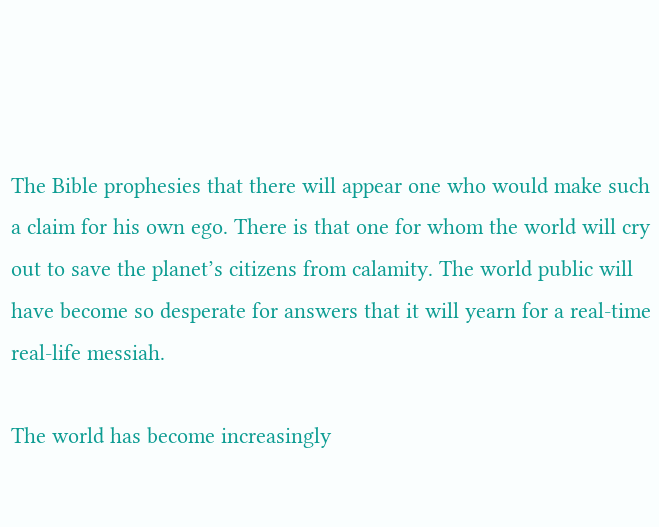The Bible prophesies that there will appear one who would make such a claim for his own ego. There is that one for whom the world will cry out to save the planet’s citizens from calamity. The world public will have become so desperate for answers that it will yearn for a real-time real-life messiah.

The world has become increasingly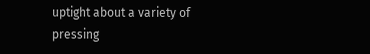uptight about a variety of pressing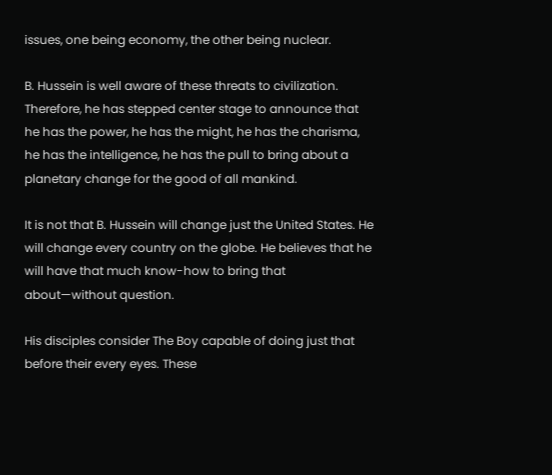issues, one being economy, the other being nuclear.

B. Hussein is well aware of these threats to civilization. Therefore, he has stepped center stage to announce that he has the power, he has the might, he has the charisma, he has the intelligence, he has the pull to bring about a planetary change for the good of all mankind.

It is not that B. Hussein will change just the United States. He will change every country on the globe. He believes that he will have that much know-how to bring that about—without question.

His disciples consider The Boy capable of doing just that before their every eyes. These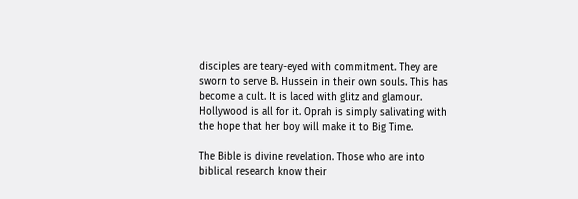disciples are teary-eyed with commitment. They are sworn to serve B. Hussein in their own souls. This has become a cult. It is laced with glitz and glamour. Hollywood is all for it. Oprah is simply salivating with the hope that her boy will make it to Big Time.

The Bible is divine revelation. Those who are into biblical research know their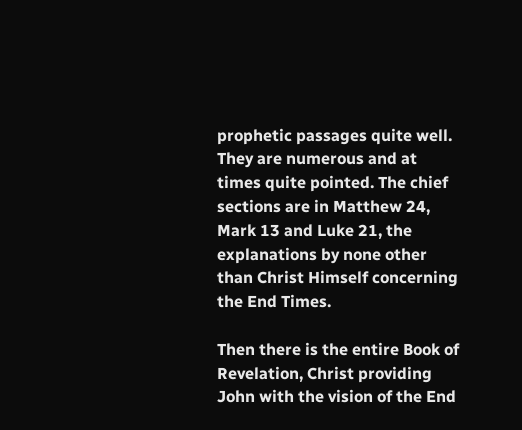prophetic passages quite well. They are numerous and at times quite pointed. The chief sections are in Matthew 24, Mark 13 and Luke 21, the explanations by none other than Christ Himself concerning the End Times.

Then there is the entire Book of Revelation, Christ providing John with the vision of the End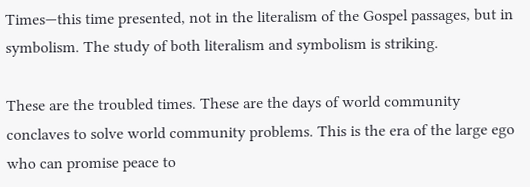Times—this time presented, not in the literalism of the Gospel passages, but in symbolism. The study of both literalism and symbolism is striking.

These are the troubled times. These are the days of world community conclaves to solve world community problems. This is the era of the large ego who can promise peace to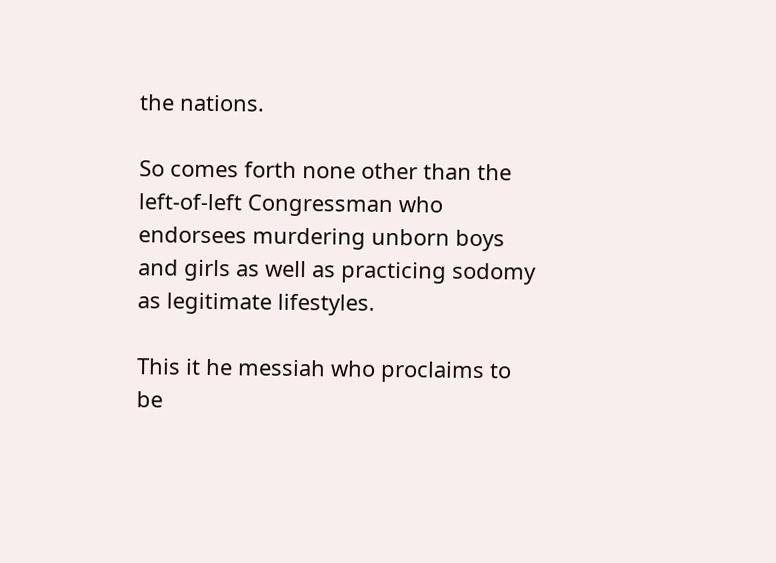the nations.

So comes forth none other than the left-of-left Congressman who endorsees murdering unborn boys and girls as well as practicing sodomy as legitimate lifestyles.

This it he messiah who proclaims to be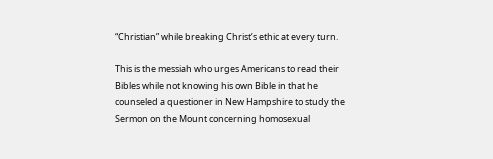“Christian” while breaking Christ’s ethic at every turn.

This is the messiah who urges Americans to read their Bibles while not knowing his own Bible in that he counseled a questioner in New Hampshire to study the Sermon on the Mount concerning homosexual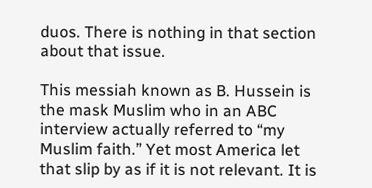duos. There is nothing in that section about that issue.

This messiah known as B. Hussein is the mask Muslim who in an ABC interview actually referred to “my Muslim faith.” Yet most America let that slip by as if it is not relevant. It is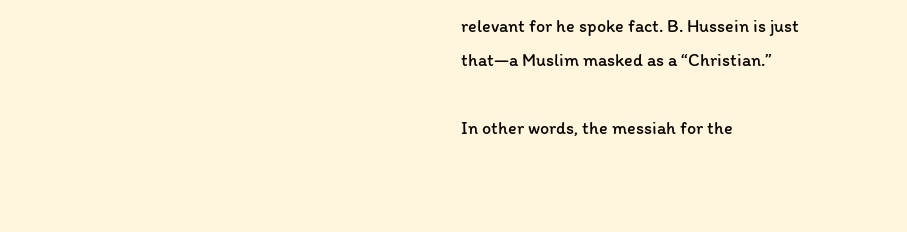relevant for he spoke fact. B. Hussein is just that—a Muslim masked as a “Christian.”

In other words, the messiah for the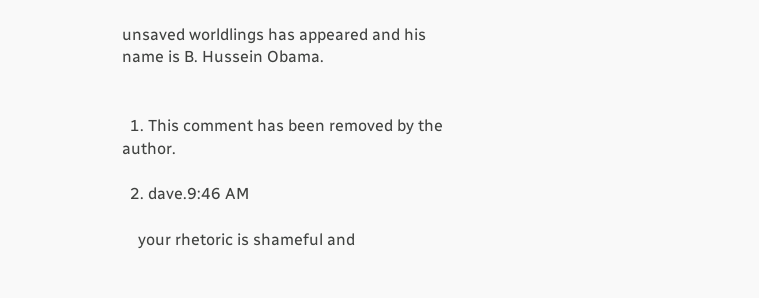unsaved worldlings has appeared and his name is B. Hussein Obama.


  1. This comment has been removed by the author.

  2. dave.9:46 AM

    your rhetoric is shameful and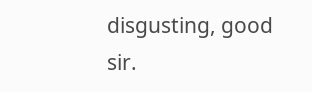disgusting, good sir.